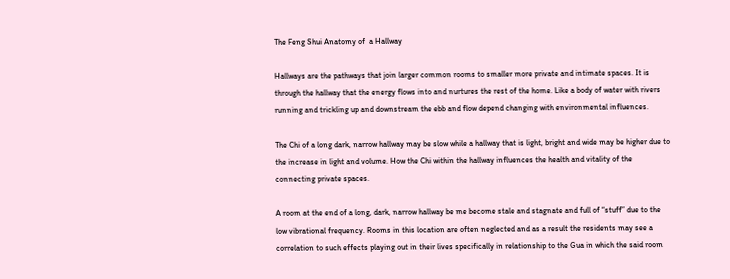The Feng Shui Anatomy of  a Hallway

Hallways are the pathways that join larger common rooms to smaller more private and intimate spaces. It is through the hallway that the energy flows into and nurtures the rest of the home. Like a body of water with rivers running and trickling up and downstream the ebb and flow depend changing with environmental influences.

The Chi of a long dark, narrow hallway may be slow while a hallway that is light, bright and wide may be higher due to the increase in light and volume. How the Chi within the hallway influences the health and vitality of the connecting private spaces.

A room at the end of a long, dark, narrow hallway be me become stale and stagnate and full of “stuff” due to the low vibrational frequency. Rooms in this location are often neglected and as a result the residents may see a correlation to such effects playing out in their lives specifically in relationship to the Gua in which the said room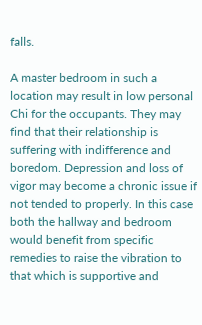falls.

A master bedroom in such a location may result in low personal Chi for the occupants. They may find that their relationship is suffering with indifference and boredom. Depression and loss of vigor may become a chronic issue if not tended to properly. In this case both the hallway and bedroom would benefit from specific remedies to raise the vibration to that which is supportive and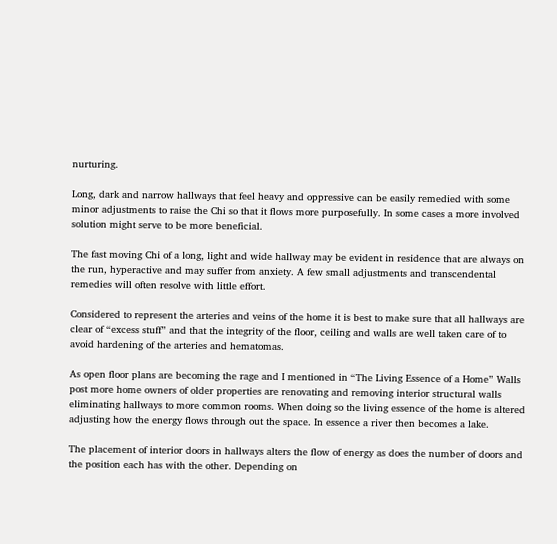nurturing.

Long, dark and narrow hallways that feel heavy and oppressive can be easily remedied with some minor adjustments to raise the Chi so that it flows more purposefully. In some cases a more involved solution might serve to be more beneficial.

The fast moving Chi of a long, light and wide hallway may be evident in residence that are always on the run, hyperactive and may suffer from anxiety. A few small adjustments and transcendental remedies will often resolve with little effort.

Considered to represent the arteries and veins of the home it is best to make sure that all hallways are clear of “excess stuff” and that the integrity of the floor, ceiling and walls are well taken care of to avoid hardening of the arteries and hematomas.

As open floor plans are becoming the rage and I mentioned in “The Living Essence of a Home” Walls post more home owners of older properties are renovating and removing interior structural walls eliminating hallways to more common rooms. When doing so the living essence of the home is altered adjusting how the energy flows through out the space. In essence a river then becomes a lake.

The placement of interior doors in hallways alters the flow of energy as does the number of doors and the position each has with the other. Depending on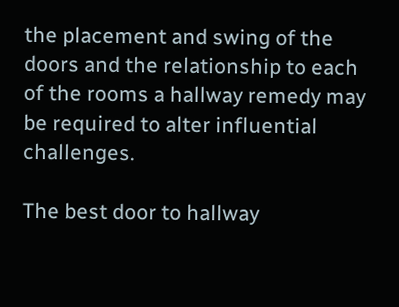the placement and swing of the doors and the relationship to each of the rooms a hallway remedy may be required to alter influential challenges.

The best door to hallway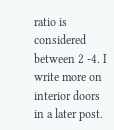ratio is considered between 2 -4. I write more on interior doors in a later post.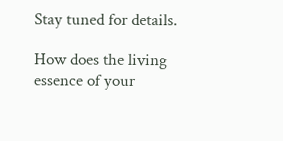Stay tuned for details.

How does the living essence of your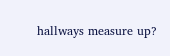hallways measure up?